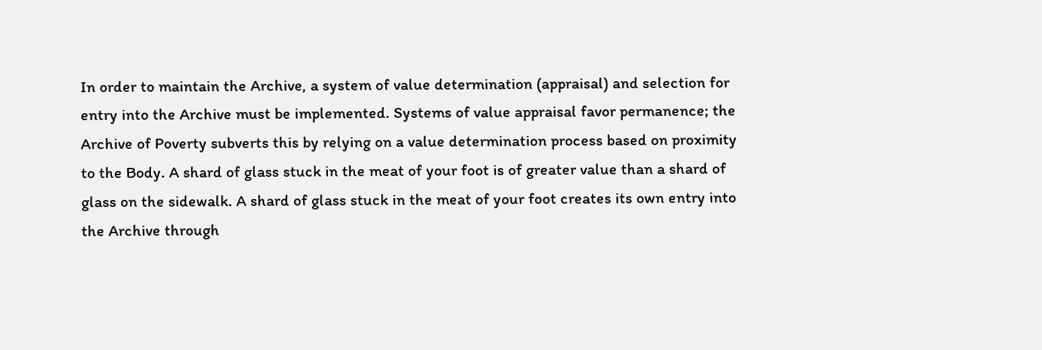In order to maintain the Archive, a system of value determination (appraisal) and selection for entry into the Archive must be implemented. Systems of value appraisal favor permanence; the Archive of Poverty subverts this by relying on a value determination process based on proximity to the Body. A shard of glass stuck in the meat of your foot is of greater value than a shard of glass on the sidewalk. A shard of glass stuck in the meat of your foot creates its own entry into the Archive through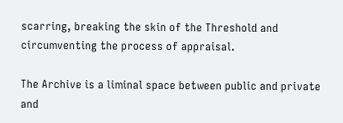scarring, breaking the skin of the Threshold and circumventing the process of appraisal.

The Archive is a liminal space between public and private and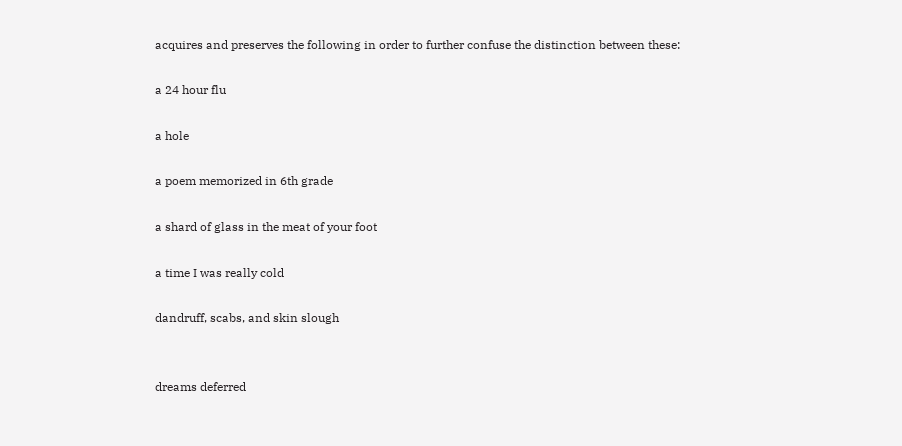acquires and preserves the following in order to further confuse the distinction between these:

a 24 hour flu

a hole

a poem memorized in 6th grade

a shard of glass in the meat of your foot

a time I was really cold

dandruff, scabs, and skin slough


dreams deferred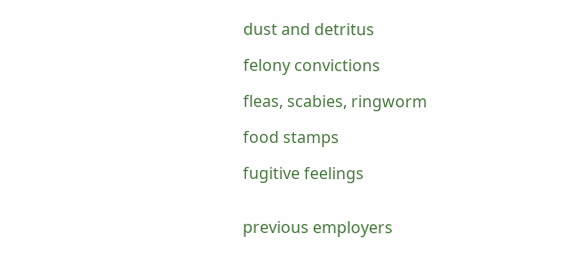dust and detritus

felony convictions

fleas, scabies, ringworm

food stamps

fugitive feelings


previous employers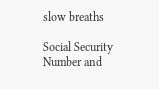slow breaths

Social Security Number and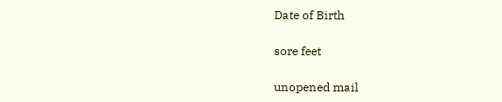Date of Birth

sore feet

unopened mail